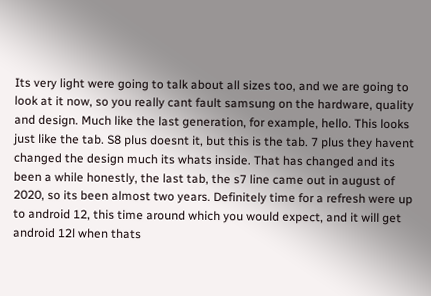Its very light were going to talk about all sizes too, and we are going to look at it now, so you really cant fault samsung on the hardware, quality and design. Much like the last generation, for example, hello. This looks just like the tab. S8 plus doesnt it, but this is the tab. 7 plus they havent changed the design much its whats inside. That has changed and its been a while honestly, the last tab, the s7 line came out in august of 2020, so its been almost two years. Definitely time for a refresh were up to android 12, this time around which you would expect, and it will get android 12l when thats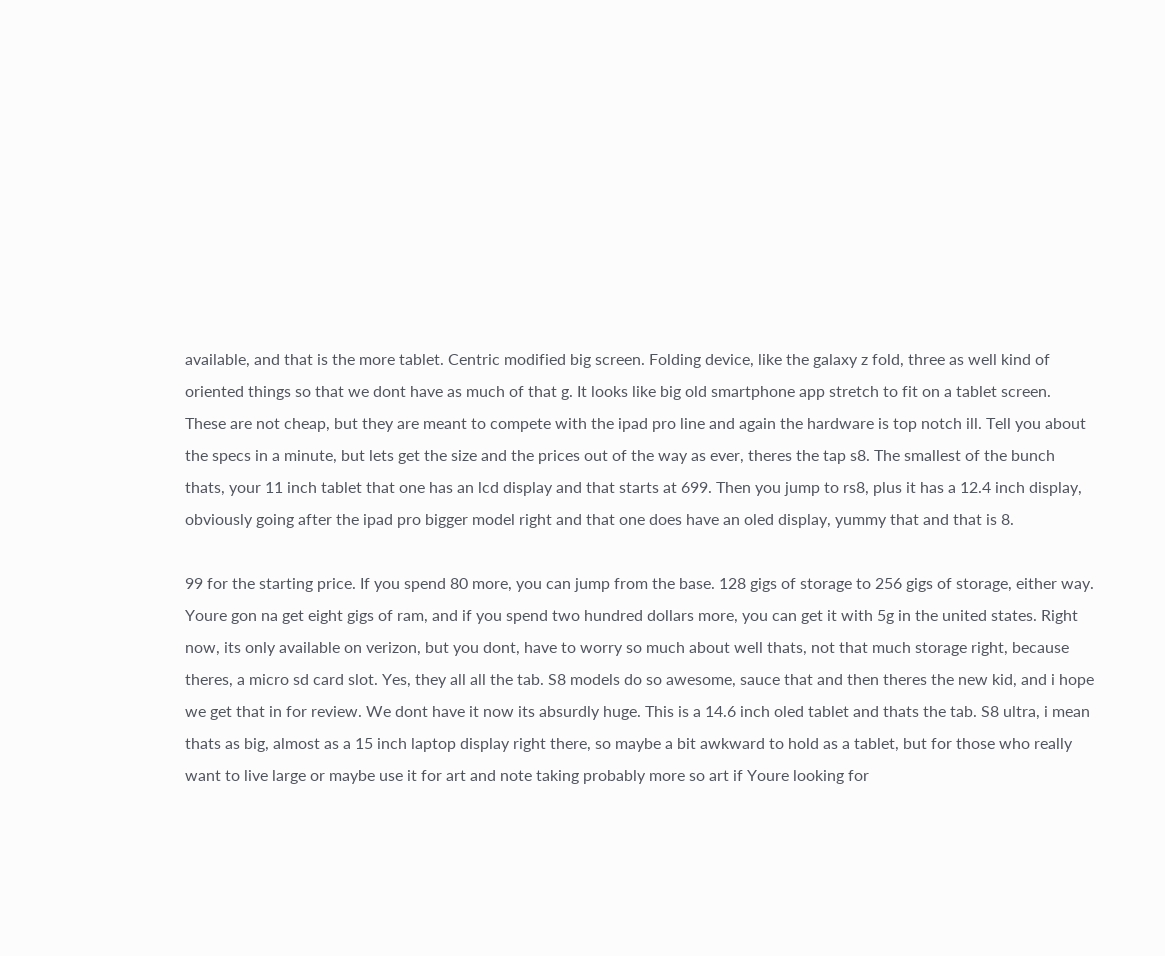available, and that is the more tablet. Centric modified big screen. Folding device, like the galaxy z fold, three as well kind of oriented things so that we dont have as much of that g. It looks like big old smartphone app stretch to fit on a tablet screen. These are not cheap, but they are meant to compete with the ipad pro line and again the hardware is top notch ill. Tell you about the specs in a minute, but lets get the size and the prices out of the way as ever, theres the tap s8. The smallest of the bunch thats, your 11 inch tablet that one has an lcd display and that starts at 699. Then you jump to rs8, plus it has a 12.4 inch display, obviously going after the ipad pro bigger model right and that one does have an oled display, yummy that and that is 8.

99 for the starting price. If you spend 80 more, you can jump from the base. 128 gigs of storage to 256 gigs of storage, either way. Youre gon na get eight gigs of ram, and if you spend two hundred dollars more, you can get it with 5g in the united states. Right now, its only available on verizon, but you dont, have to worry so much about well thats, not that much storage right, because theres, a micro sd card slot. Yes, they all all the tab. S8 models do so awesome, sauce that and then theres the new kid, and i hope we get that in for review. We dont have it now its absurdly huge. This is a 14.6 inch oled tablet and thats the tab. S8 ultra, i mean thats as big, almost as a 15 inch laptop display right there, so maybe a bit awkward to hold as a tablet, but for those who really want to live large or maybe use it for art and note taking probably more so art if Youre looking for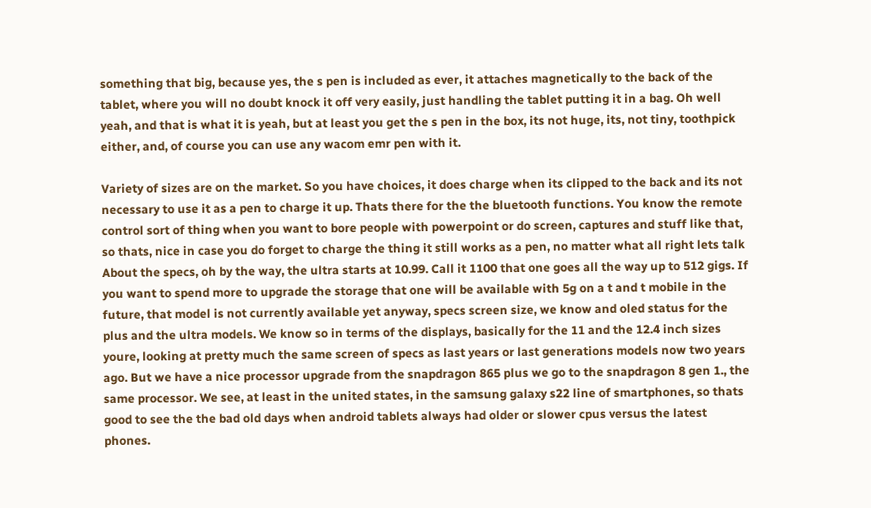something that big, because yes, the s pen is included as ever, it attaches magnetically to the back of the tablet, where you will no doubt knock it off very easily, just handling the tablet putting it in a bag. Oh well yeah, and that is what it is yeah, but at least you get the s pen in the box, its not huge, its, not tiny, toothpick either, and, of course you can use any wacom emr pen with it.

Variety of sizes are on the market. So you have choices, it does charge when its clipped to the back and its not necessary to use it as a pen to charge it up. Thats there for the the bluetooth functions. You know the remote control sort of thing when you want to bore people with powerpoint or do screen, captures and stuff like that, so thats, nice in case you do forget to charge the thing it still works as a pen, no matter what all right lets talk About the specs, oh by the way, the ultra starts at 10.99. Call it 1100 that one goes all the way up to 512 gigs. If you want to spend more to upgrade the storage that one will be available with 5g on a t and t mobile in the future, that model is not currently available yet anyway, specs screen size, we know and oled status for the plus and the ultra models. We know so in terms of the displays, basically for the 11 and the 12.4 inch sizes youre, looking at pretty much the same screen of specs as last years or last generations models now two years ago. But we have a nice processor upgrade from the snapdragon 865 plus we go to the snapdragon 8 gen 1., the same processor. We see, at least in the united states, in the samsung galaxy s22 line of smartphones, so thats good to see the the bad old days when android tablets always had older or slower cpus versus the latest phones.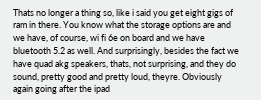Thats no longer a thing so, like i said you get eight gigs of ram in there. You know what the storage options are and we have, of course, wi fi 6e on board and we have bluetooth 5.2 as well. And surprisingly, besides the fact we have quad akg speakers, thats, not surprising, and they do sound, pretty good and pretty loud, theyre. Obviously again going after the ipad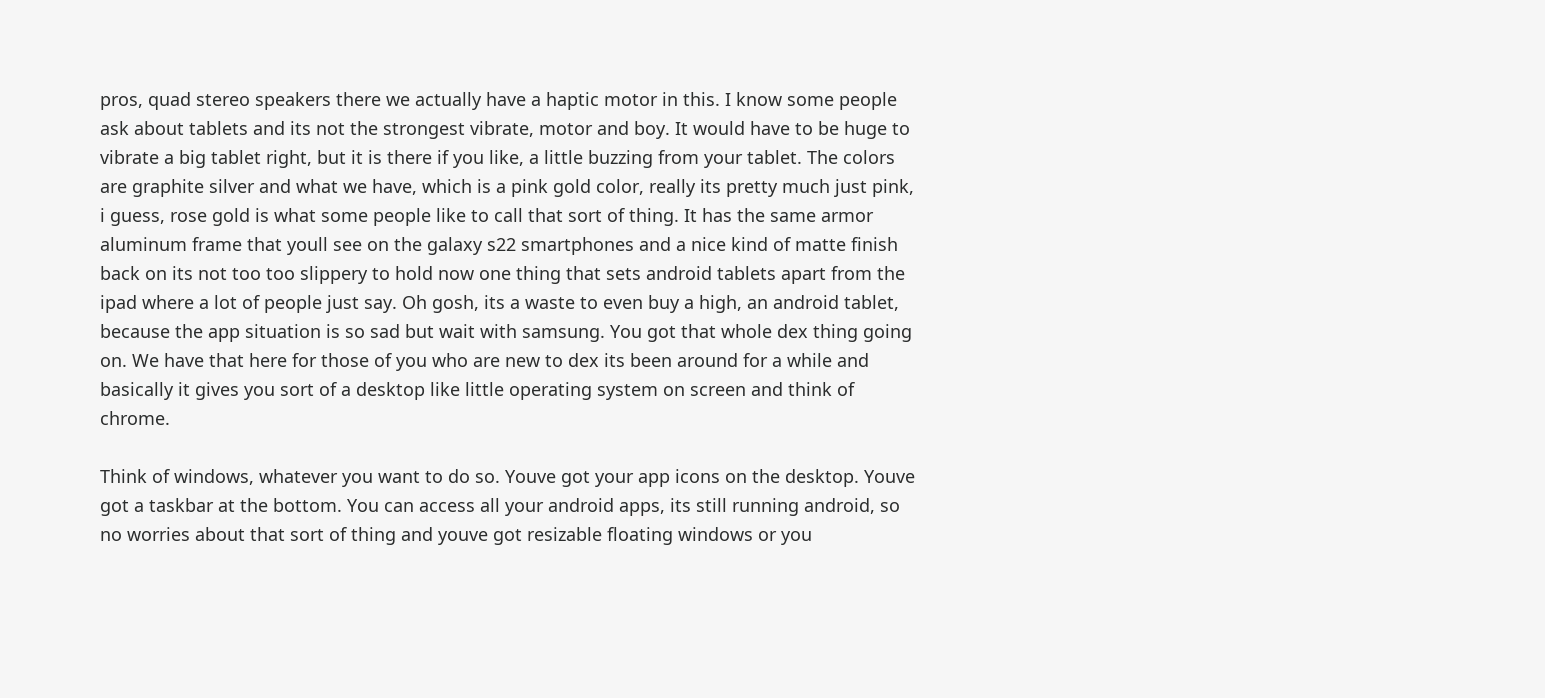pros, quad stereo speakers there we actually have a haptic motor in this. I know some people ask about tablets and its not the strongest vibrate, motor and boy. It would have to be huge to vibrate a big tablet right, but it is there if you like, a little buzzing from your tablet. The colors are graphite silver and what we have, which is a pink gold color, really its pretty much just pink, i guess, rose gold is what some people like to call that sort of thing. It has the same armor aluminum frame that youll see on the galaxy s22 smartphones and a nice kind of matte finish back on its not too too slippery to hold now one thing that sets android tablets apart from the ipad where a lot of people just say. Oh gosh, its a waste to even buy a high, an android tablet, because the app situation is so sad but wait with samsung. You got that whole dex thing going on. We have that here for those of you who are new to dex its been around for a while and basically it gives you sort of a desktop like little operating system on screen and think of chrome.

Think of windows, whatever you want to do so. Youve got your app icons on the desktop. Youve got a taskbar at the bottom. You can access all your android apps, its still running android, so no worries about that sort of thing and youve got resizable floating windows or you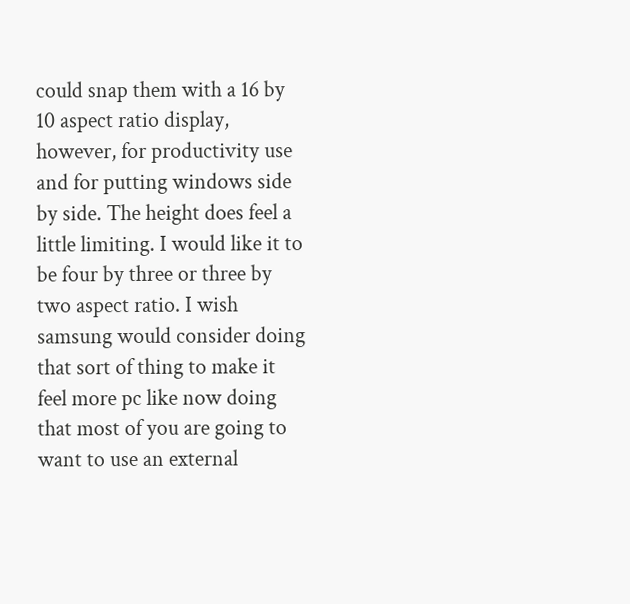could snap them with a 16 by 10 aspect ratio display, however, for productivity use and for putting windows side by side. The height does feel a little limiting. I would like it to be four by three or three by two aspect ratio. I wish samsung would consider doing that sort of thing to make it feel more pc like now doing that most of you are going to want to use an external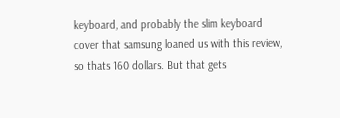keyboard, and probably the slim keyboard cover that samsung loaned us with this review, so thats 160 dollars. But that gets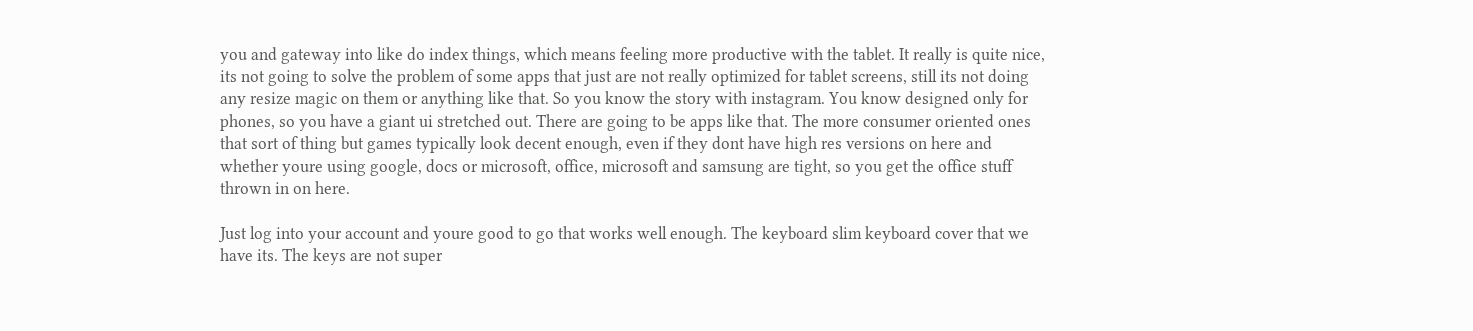you and gateway into like do index things, which means feeling more productive with the tablet. It really is quite nice, its not going to solve the problem of some apps that just are not really optimized for tablet screens, still its not doing any resize magic on them or anything like that. So you know the story with instagram. You know designed only for phones, so you have a giant ui stretched out. There are going to be apps like that. The more consumer oriented ones that sort of thing but games typically look decent enough, even if they dont have high res versions on here and whether youre using google, docs or microsoft, office, microsoft and samsung are tight, so you get the office stuff thrown in on here.

Just log into your account and youre good to go that works well enough. The keyboard slim keyboard cover that we have its. The keys are not super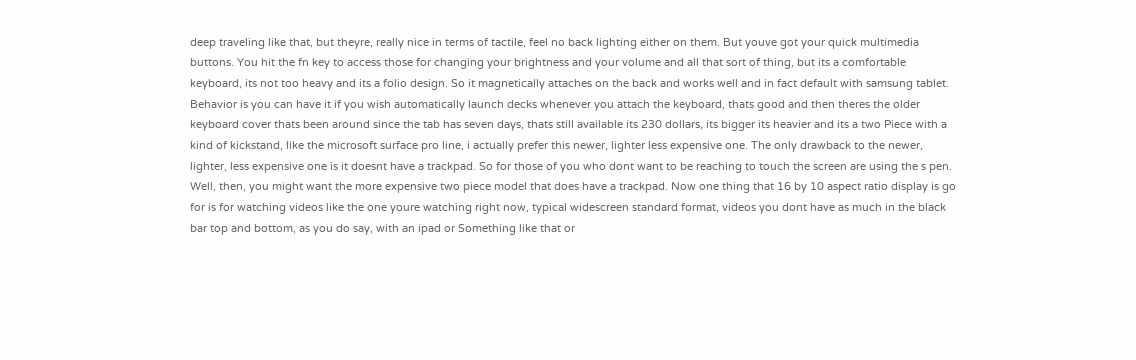deep traveling like that, but theyre, really nice in terms of tactile, feel no back lighting either on them. But youve got your quick multimedia buttons. You hit the fn key to access those for changing your brightness and your volume and all that sort of thing, but its a comfortable keyboard, its not too heavy and its a folio design. So it magnetically attaches on the back and works well and in fact default with samsung tablet. Behavior is you can have it if you wish automatically launch decks whenever you attach the keyboard, thats good and then theres the older keyboard cover thats been around since the tab has seven days, thats still available its 230 dollars, its bigger its heavier and its a two Piece with a kind of kickstand, like the microsoft surface pro line, i actually prefer this newer, lighter less expensive one. The only drawback to the newer, lighter, less expensive one is it doesnt have a trackpad. So for those of you who dont want to be reaching to touch the screen are using the s pen. Well, then, you might want the more expensive two piece model that does have a trackpad. Now one thing that 16 by 10 aspect ratio display is go for is for watching videos like the one youre watching right now, typical widescreen standard format, videos you dont have as much in the black bar top and bottom, as you do say, with an ipad or Something like that or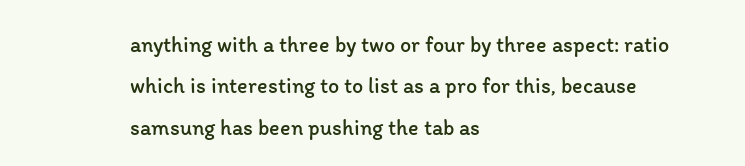anything with a three by two or four by three aspect: ratio which is interesting to to list as a pro for this, because samsung has been pushing the tab as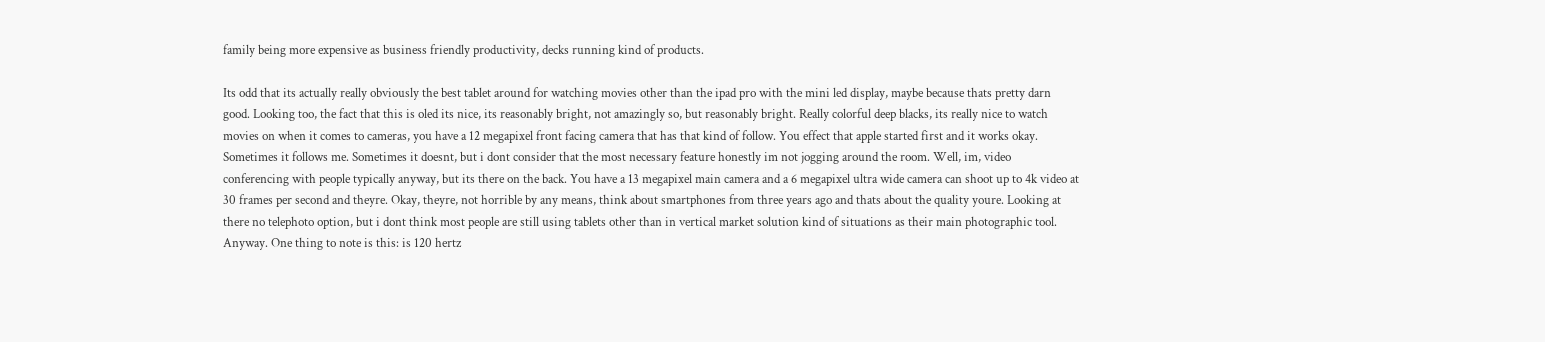family being more expensive as business friendly productivity, decks running kind of products.

Its odd that its actually really obviously the best tablet around for watching movies other than the ipad pro with the mini led display, maybe because thats pretty darn good. Looking too, the fact that this is oled its nice, its reasonably bright, not amazingly so, but reasonably bright. Really colorful deep blacks, its really nice to watch movies on when it comes to cameras, you have a 12 megapixel front facing camera that has that kind of follow. You effect that apple started first and it works okay. Sometimes it follows me. Sometimes it doesnt, but i dont consider that the most necessary feature honestly im not jogging around the room. Well, im, video conferencing with people typically anyway, but its there on the back. You have a 13 megapixel main camera and a 6 megapixel ultra wide camera can shoot up to 4k video at 30 frames per second and theyre. Okay, theyre, not horrible by any means, think about smartphones from three years ago and thats about the quality youre. Looking at there no telephoto option, but i dont think most people are still using tablets other than in vertical market solution kind of situations as their main photographic tool. Anyway. One thing to note is this: is 120 hertz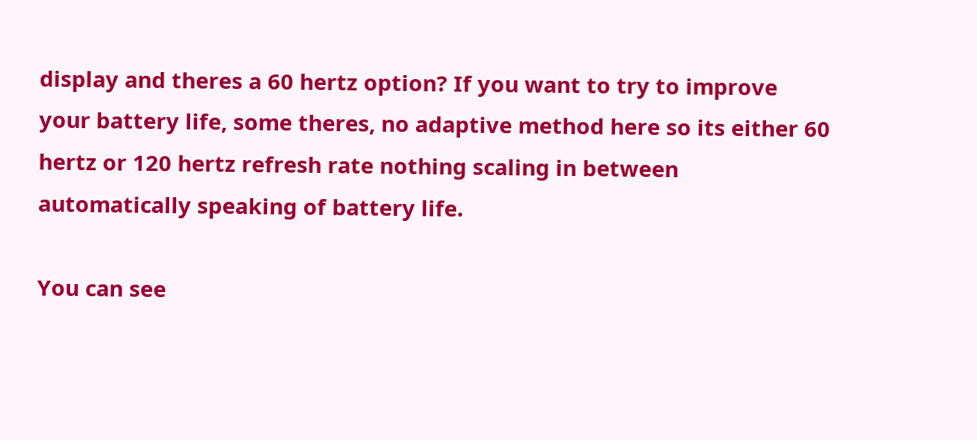display and theres a 60 hertz option? If you want to try to improve your battery life, some theres, no adaptive method here so its either 60 hertz or 120 hertz refresh rate nothing scaling in between automatically speaking of battery life.

You can see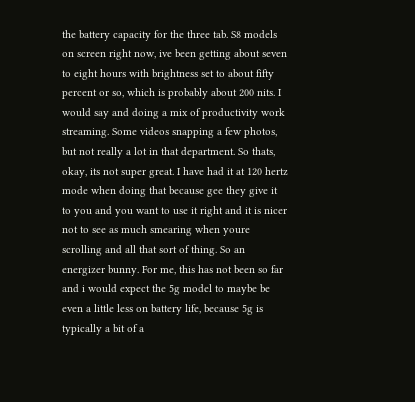the battery capacity for the three tab. S8 models on screen right now, ive been getting about seven to eight hours with brightness set to about fifty percent or so, which is probably about 200 nits. I would say and doing a mix of productivity work streaming. Some videos snapping a few photos, but not really a lot in that department. So thats, okay, its not super great. I have had it at 120 hertz mode when doing that because gee they give it to you and you want to use it right and it is nicer not to see as much smearing when youre scrolling and all that sort of thing. So an energizer bunny. For me, this has not been so far and i would expect the 5g model to maybe be even a little less on battery life, because 5g is typically a bit of a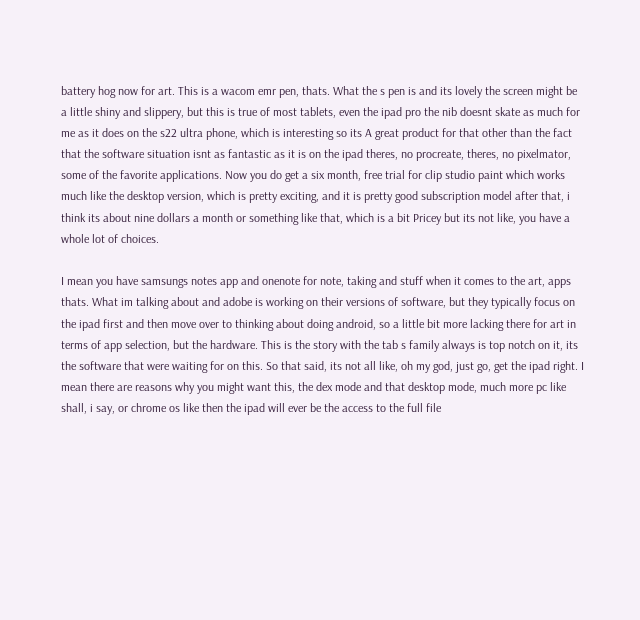battery hog now for art. This is a wacom emr pen, thats. What the s pen is and its lovely the screen might be a little shiny and slippery, but this is true of most tablets, even the ipad pro the nib doesnt skate as much for me as it does on the s22 ultra phone, which is interesting so its A great product for that other than the fact that the software situation isnt as fantastic as it is on the ipad theres, no procreate, theres, no pixelmator, some of the favorite applications. Now you do get a six month, free trial for clip studio paint which works much like the desktop version, which is pretty exciting, and it is pretty good subscription model after that, i think its about nine dollars a month or something like that, which is a bit Pricey but its not like, you have a whole lot of choices.

I mean you have samsungs notes app and onenote for note, taking and stuff when it comes to the art, apps thats. What im talking about and adobe is working on their versions of software, but they typically focus on the ipad first and then move over to thinking about doing android, so a little bit more lacking there for art in terms of app selection, but the hardware. This is the story with the tab s family always is top notch on it, its the software that were waiting for on this. So that said, its not all like, oh my god, just go, get the ipad right. I mean there are reasons why you might want this, the dex mode and that desktop mode, much more pc like shall, i say, or chrome os like then the ipad will ever be the access to the full file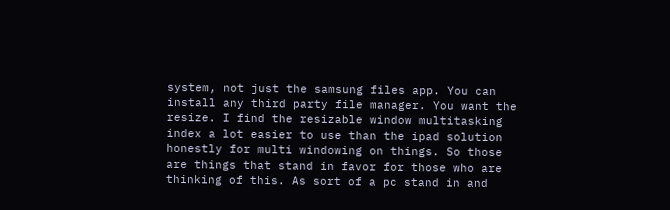system, not just the samsung files app. You can install any third party file manager. You want the resize. I find the resizable window multitasking index a lot easier to use than the ipad solution honestly for multi windowing on things. So those are things that stand in favor for those who are thinking of this. As sort of a pc stand in and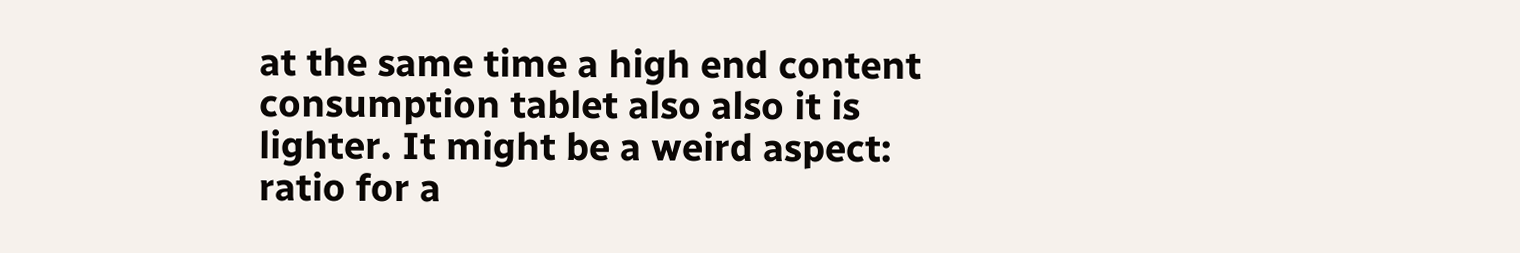at the same time a high end content consumption tablet also also it is lighter. It might be a weird aspect: ratio for a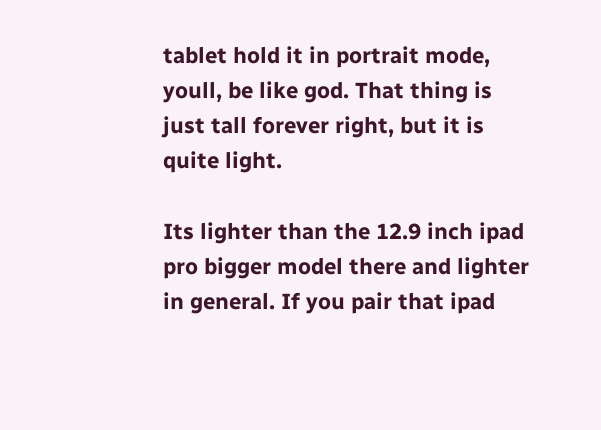tablet hold it in portrait mode, youll, be like god. That thing is just tall forever right, but it is quite light.

Its lighter than the 12.9 inch ipad pro bigger model there and lighter in general. If you pair that ipad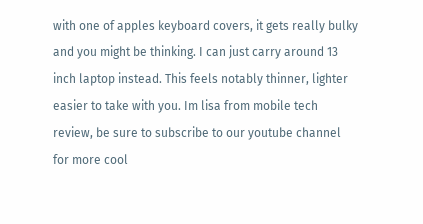with one of apples keyboard covers, it gets really bulky and you might be thinking. I can just carry around 13 inch laptop instead. This feels notably thinner, lighter easier to take with you. Im lisa from mobile tech review, be sure to subscribe to our youtube channel for more cool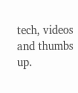tech, videos and thumbs up.